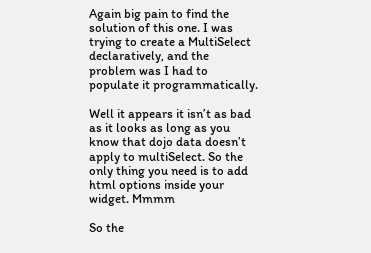Again big pain to find the solution of this one. I was trying to create a MultiSelect declaratively, and the problem was I had to populate it programmatically.

Well it appears it isn’t as bad as it looks as long as you know that dojo data doesn’t apply to multiSelect. So the only thing you need is to add html options inside your widget. Mmmm

So the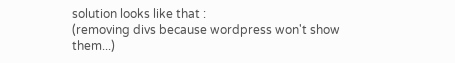solution looks like that :
(removing divs because wordpress won't show them...)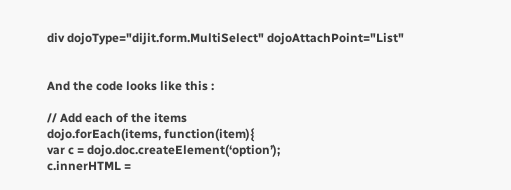div dojoType="dijit.form.MultiSelect" dojoAttachPoint="List"


And the code looks like this :

// Add each of the items
dojo.forEach(items, function(item){
var c = dojo.doc.createElement(‘option’);
c.innerHTML =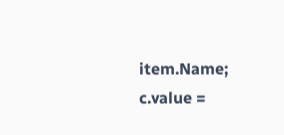item.Name;
c.value =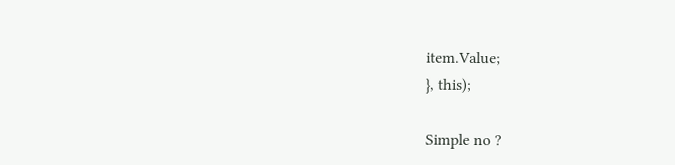item.Value;
}, this);

Simple no ?